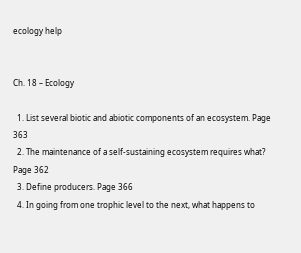ecology help


Ch. 18 – Ecology

  1. List several biotic and abiotic components of an ecosystem. Page 363
  2. The maintenance of a self-sustaining ecosystem requires what? Page 362
  3. Define producers. Page 366
  4. In going from one trophic level to the next, what happens to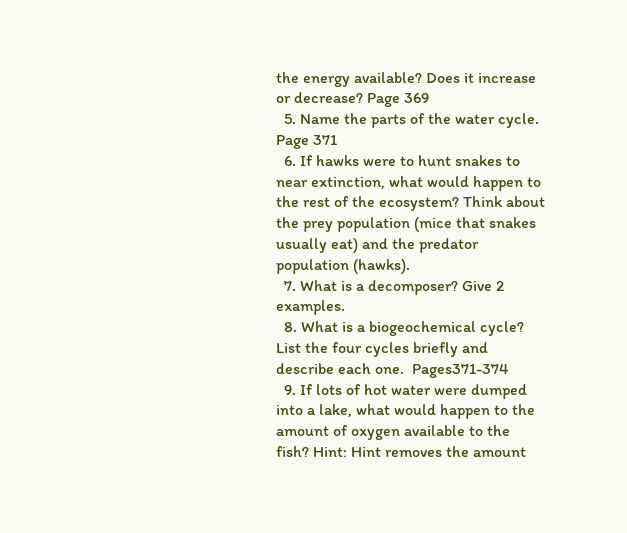the energy available? Does it increase or decrease? Page 369
  5. Name the parts of the water cycle. Page 371
  6. If hawks were to hunt snakes to near extinction, what would happen to the rest of the ecosystem? Think about the prey population (mice that snakes usually eat) and the predator population (hawks).
  7. What is a decomposer? Give 2 examples.
  8. What is a biogeochemical cycle? List the four cycles briefly and describe each one.  Pages371-374
  9. If lots of hot water were dumped into a lake, what would happen to the amount of oxygen available to the fish? Hint: Hint removes the amount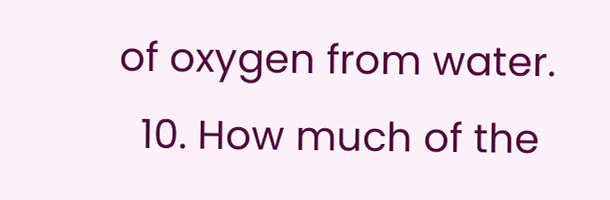of oxygen from water.
  10. How much of the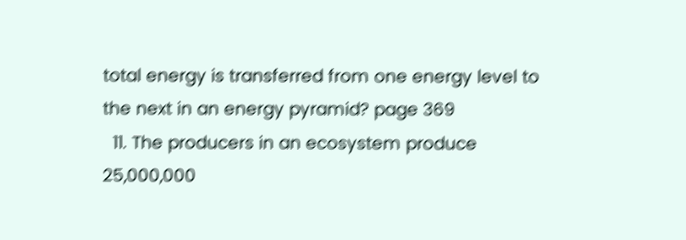total energy is transferred from one energy level to the next in an energy pyramid? page 369
  11. The producers in an ecosystem produce 25,000,000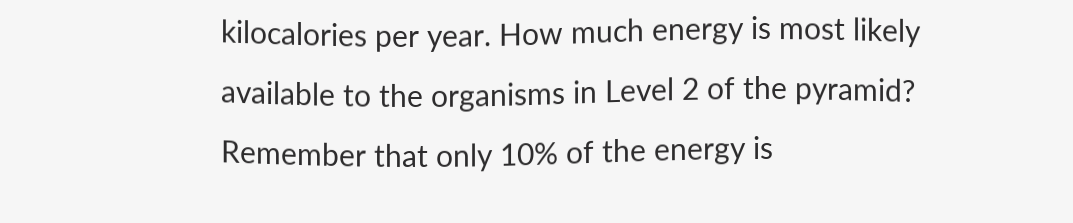kilocalories per year. How much energy is most likely available to the organisms in Level 2 of the pyramid? Remember that only 10% of the energy is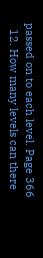passed on to each level. Page 366
  12. How many levels can there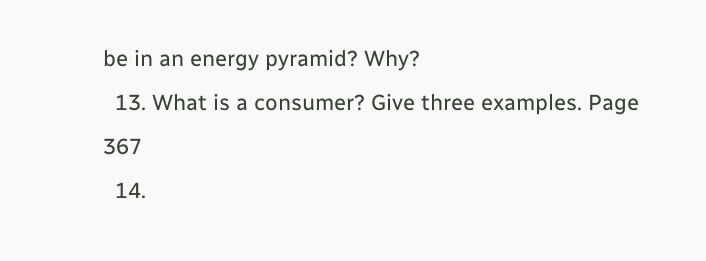be in an energy pyramid? Why?
  13. What is a consumer? Give three examples. Page 367
  14.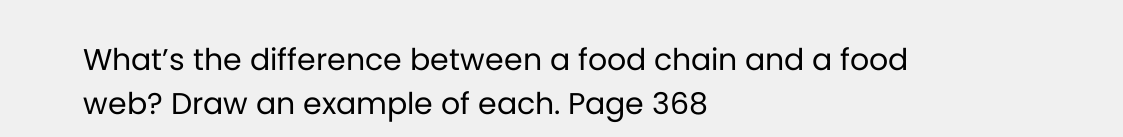What’s the difference between a food chain and a food web? Draw an example of each. Page 368